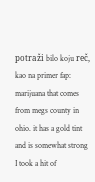potraži bilo koju reč, kao na primer fap:
marijuana that comes from megs county in ohio. it has a gold tint and is somewhat strong
I took a hit of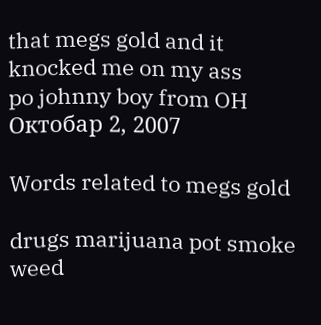that megs gold and it knocked me on my ass
po johnny boy from OH Октобар 2, 2007

Words related to megs gold

drugs marijuana pot smoke weed